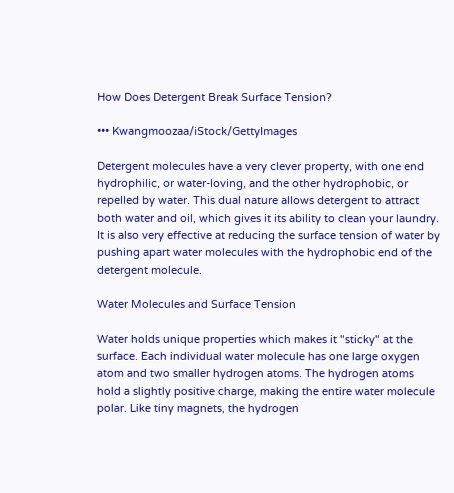How Does Detergent Break Surface Tension?

••• Kwangmoozaa/iStock/GettyImages

Detergent molecules have a very clever property, with one end hydrophilic, or water-loving, and the other hydrophobic, or repelled by water. This dual nature allows detergent to attract both water and oil, which gives it its ability to clean your laundry. It is also very effective at reducing the surface tension of water by pushing apart water molecules with the hydrophobic end of the detergent molecule.

Water Molecules and Surface Tension

Water holds unique properties which makes it "sticky" at the surface. Each individual water molecule has one large oxygen atom and two smaller hydrogen atoms. The hydrogen atoms hold a slightly positive charge, making the entire water molecule polar. Like tiny magnets, the hydrogen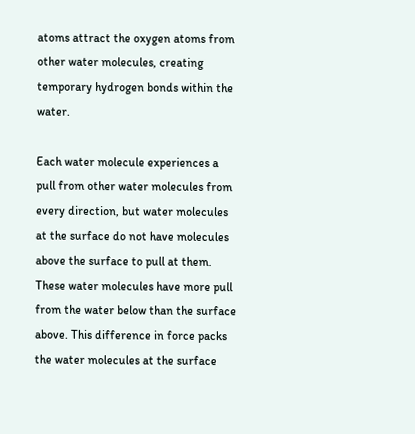atoms attract the oxygen atoms from other water molecules, creating temporary hydrogen bonds within the water.

Each water molecule experiences a pull from other water molecules from every direction, but water molecules at the surface do not have molecules above the surface to pull at them. These water molecules have more pull from the water below than the surface above. This difference in force packs the water molecules at the surface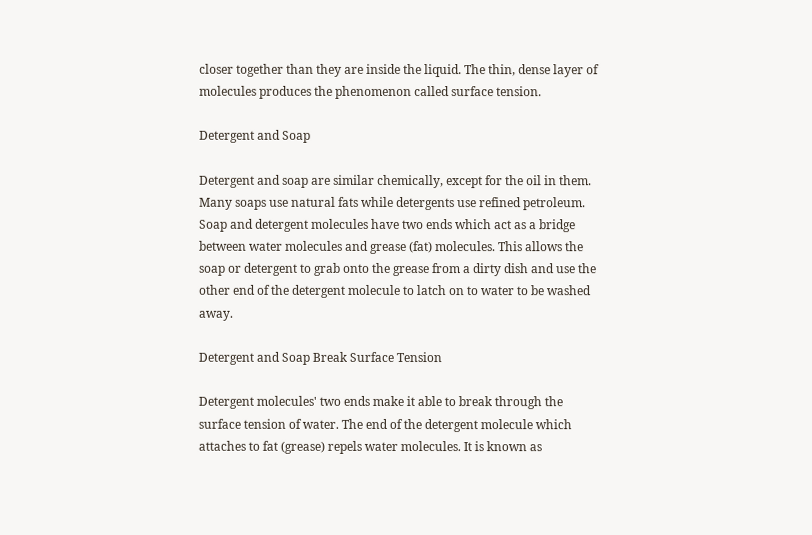closer together than they are inside the liquid. The thin, dense layer of molecules produces the phenomenon called surface tension.

Detergent and Soap

Detergent and soap are similar chemically, except for the oil in them. Many soaps use natural fats while detergents use refined petroleum. Soap and detergent molecules have two ends which act as a bridge between water molecules and grease (fat) molecules. This allows the soap or detergent to grab onto the grease from a dirty dish and use the other end of the detergent molecule to latch on to water to be washed away.

Detergent and Soap Break Surface Tension

Detergent molecules' two ends make it able to break through the surface tension of water. The end of the detergent molecule which attaches to fat (grease) repels water molecules. It is known as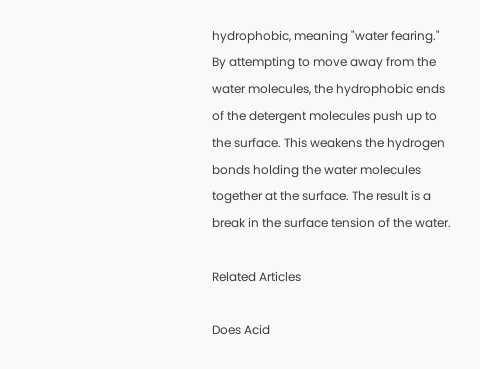hydrophobic, meaning "water fearing." By attempting to move away from the water molecules, the hydrophobic ends of the detergent molecules push up to the surface. This weakens the hydrogen bonds holding the water molecules together at the surface. The result is a break in the surface tension of the water.

Related Articles

Does Acid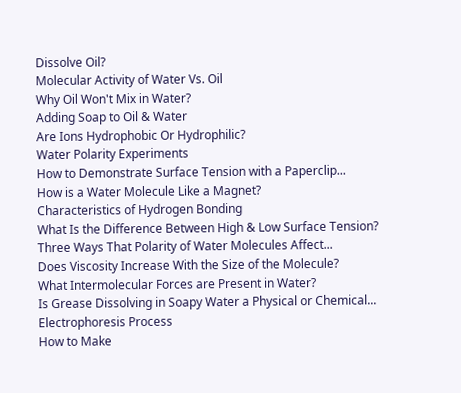Dissolve Oil?
Molecular Activity of Water Vs. Oil
Why Oil Won't Mix in Water?
Adding Soap to Oil & Water
Are Ions Hydrophobic Or Hydrophilic?
Water Polarity Experiments
How to Demonstrate Surface Tension with a Paperclip...
How is a Water Molecule Like a Magnet?
Characteristics of Hydrogen Bonding
What Is the Difference Between High & Low Surface Tension?
Three Ways That Polarity of Water Molecules Affect...
Does Viscosity Increase With the Size of the Molecule?
What Intermolecular Forces are Present in Water?
Is Grease Dissolving in Soapy Water a Physical or Chemical...
Electrophoresis Process
How to Make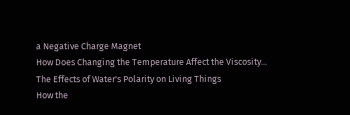a Negative Charge Magnet
How Does Changing the Temperature Affect the Viscosity...
The Effects of Water's Polarity on Living Things
How the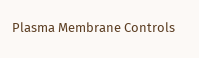Plasma Membrane Controls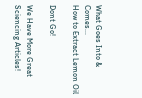What Goes Into & Comes...
How to Extract Lemon Oil

Dont Go!

We Have More Great Sciencing Articles!